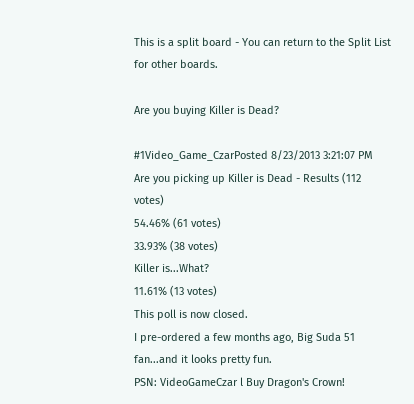This is a split board - You can return to the Split List for other boards.

Are you buying Killer is Dead?

#1Video_Game_CzarPosted 8/23/2013 3:21:07 PM
Are you picking up Killer is Dead - Results (112 votes)
54.46% (61 votes)
33.93% (38 votes)
Killer is...What?
11.61% (13 votes)
This poll is now closed.
I pre-ordered a few months ago, Big Suda 51 fan...and it looks pretty fun.
PSN: VideoGameCzar l Buy Dragon's Crown!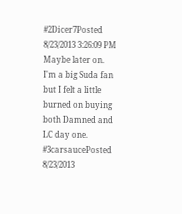#2Dicer7Posted 8/23/2013 3:26:09 PM
Maybe later on. I'm a big Suda fan but I felt a little burned on buying both Damned and LC day one.
#3carsaucePosted 8/23/2013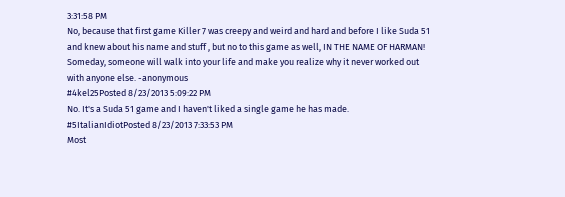3:31:58 PM
No, because that first game Killer 7 was creepy and weird and hard and before I like Suda 51 and knew about his name and stuff , but no to this game as well, IN THE NAME OF HARMAN!
Someday, someone will walk into your life and make you realize why it never worked out with anyone else. -anonymous
#4kel25Posted 8/23/2013 5:09:22 PM
No. It's a Suda 51 game and I haven't liked a single game he has made.
#5ItalianIdiotPosted 8/23/2013 7:33:53 PM
Most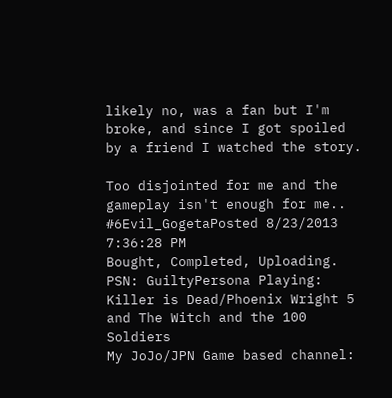likely no, was a fan but I'm broke, and since I got spoiled by a friend I watched the story.

Too disjointed for me and the gameplay isn't enough for me..
#6Evil_GogetaPosted 8/23/2013 7:36:28 PM
Bought, Completed, Uploading.
PSN: GuiltyPersona Playing: Killer is Dead/Phoenix Wright 5 and The Witch and the 100 Soldiers
My JoJo/JPN Game based channel: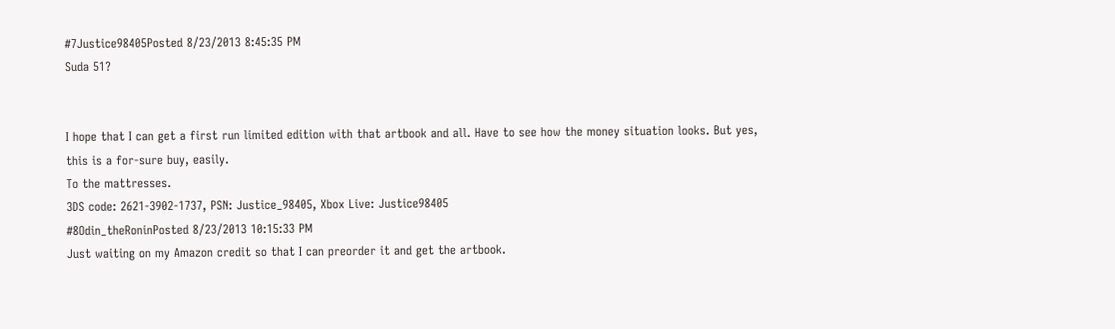#7Justice98405Posted 8/23/2013 8:45:35 PM
Suda 51?


I hope that I can get a first run limited edition with that artbook and all. Have to see how the money situation looks. But yes, this is a for-sure buy, easily.
To the mattresses.
3DS code: 2621-3902-1737, PSN: Justice_98405, Xbox Live: Justice98405
#8Odin_theRoninPosted 8/23/2013 10:15:33 PM
Just waiting on my Amazon credit so that I can preorder it and get the artbook.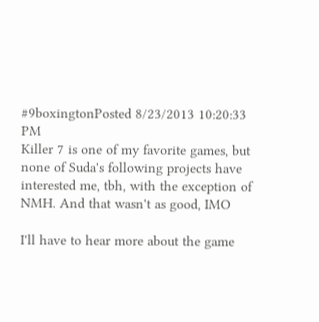#9boxingtonPosted 8/23/2013 10:20:33 PM
Killer 7 is one of my favorite games, but none of Suda's following projects have interested me, tbh, with the exception of NMH. And that wasn't as good, IMO

I'll have to hear more about the game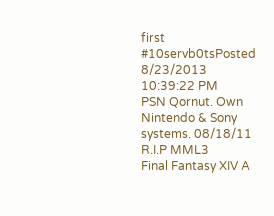first
#10servb0tsPosted 8/23/2013 10:39:22 PM
PSN Qornut. Own Nintendo & Sony systems. 08/18/11 R.I.P MML3
Final Fantasy XIV A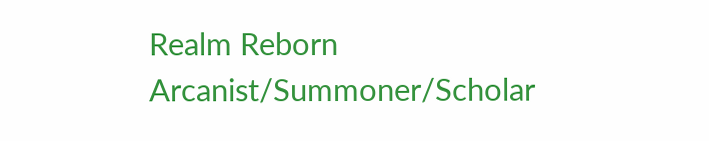Realm Reborn Arcanist/Summoner/Scholar